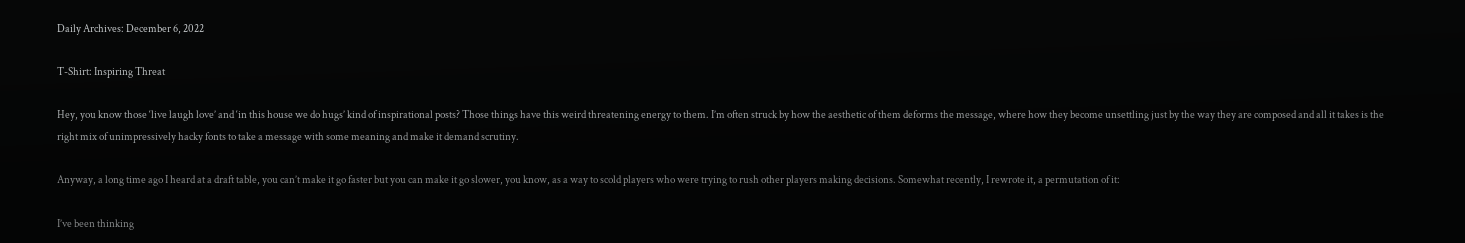Daily Archives: December 6, 2022

T-Shirt: Inspiring Threat

Hey, you know those ‘live laugh love’ and ‘in this house we do hugs’ kind of inspirational posts? Those things have this weird threatening energy to them. I’m often struck by how the aesthetic of them deforms the message, where how they become unsettling just by the way they are composed and all it takes is the right mix of unimpressively hacky fonts to take a message with some meaning and make it demand scrutiny.

Anyway, a long time ago I heard at a draft table, you can’t make it go faster but you can make it go slower, you know, as a way to scold players who were trying to rush other players making decisions. Somewhat recently, I rewrote it, a permutation of it:

I’ve been thinking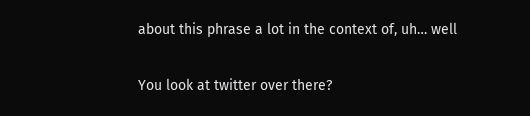about this phrase a lot in the context of, uh… well

You look at twitter over there?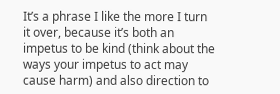It’s a phrase I like the more I turn it over, because it’s both an impetus to be kind (think about the ways your impetus to act may cause harm) and also direction to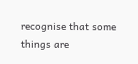recognise that some things are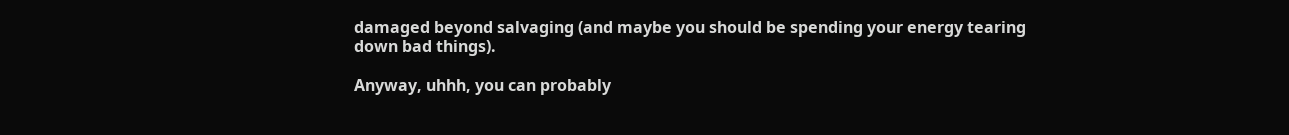damaged beyond salvaging (and maybe you should be spending your energy tearing down bad things).

Anyway, uhhh, you can probably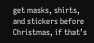get masks, shirts, and stickers before Christmas, if that’s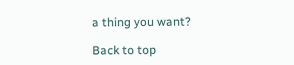a thing you want?

Back to top